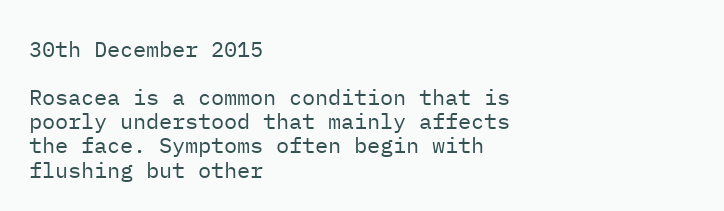30th December 2015

Rosacea is a common condition that is poorly understood that mainly affects the face. Symptoms often begin with flushing but other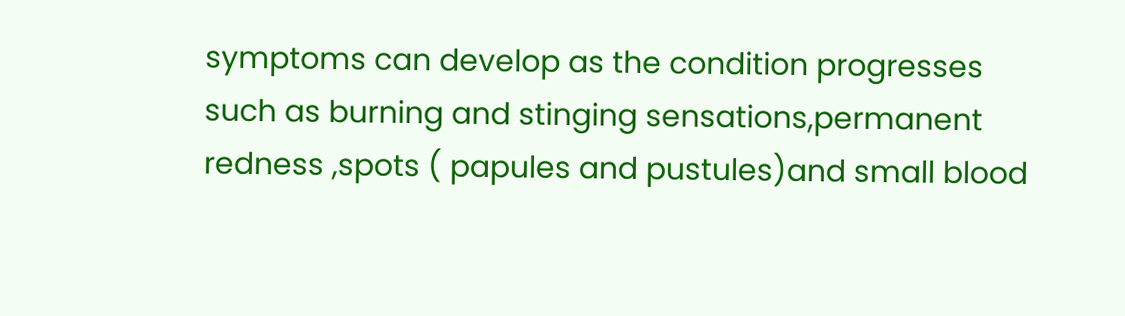symptoms can develop as the condition progresses such as burning and stinging sensations,permanent redness ,spots ( papules and pustules)and small blood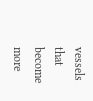vessels that become more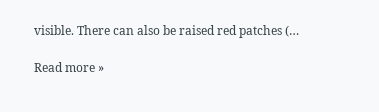visible. There can also be raised red patches (…

Read more »